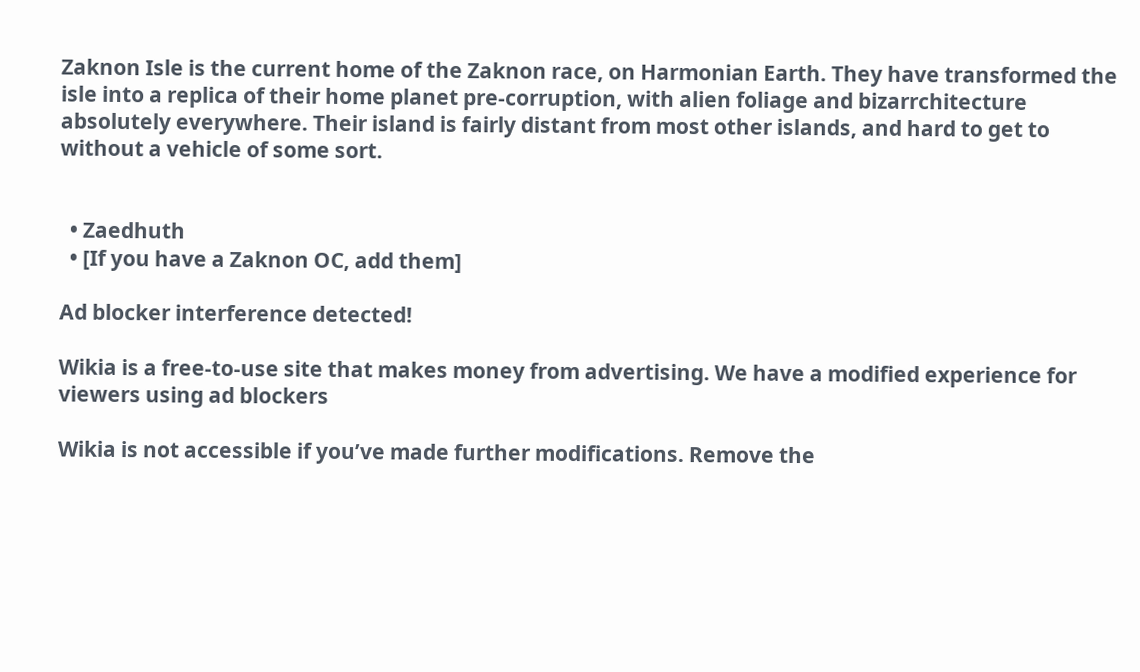Zaknon Isle is the current home of the Zaknon race, on Harmonian Earth. They have transformed the isle into a replica of their home planet pre-corruption, with alien foliage and bizarrchitecture absolutely everywhere. Their island is fairly distant from most other islands, and hard to get to without a vehicle of some sort.


  • Zaedhuth
  • [If you have a Zaknon OC, add them]

Ad blocker interference detected!

Wikia is a free-to-use site that makes money from advertising. We have a modified experience for viewers using ad blockers

Wikia is not accessible if you’ve made further modifications. Remove the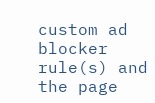custom ad blocker rule(s) and the page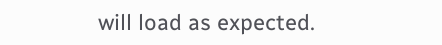will load as expected.